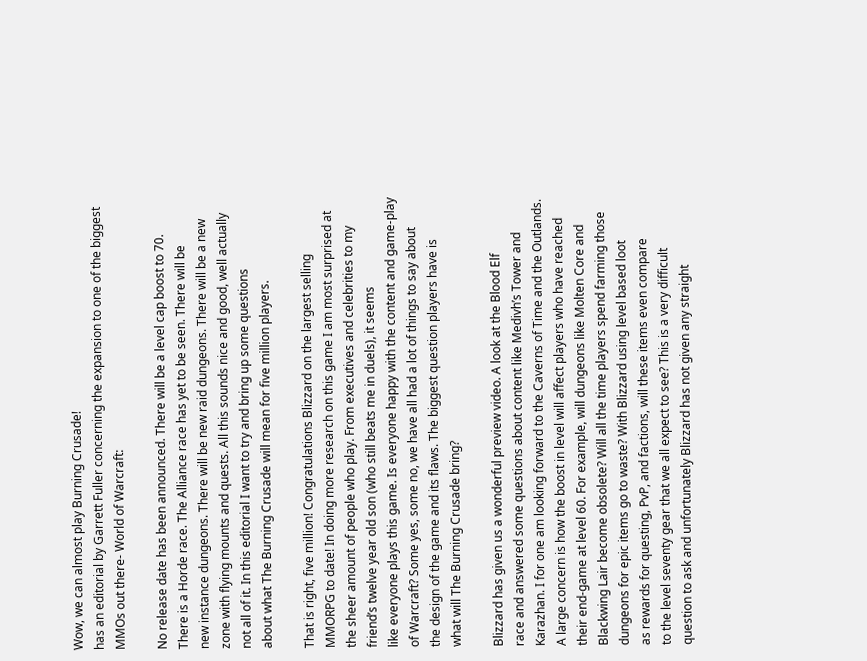Wow, we can almost play Burning Crusade!
has an editorial by Garrett Fuller concerning the expansion to one of the biggest
MMOs out there- World of Warcraft:

No release date has been announced. There will be a level cap boost to 70.
There is a Horde race. The Alliance race has yet to be seen. There will be
new instance dungeons. There will be new raid dungeons. There will be a new
zone with flying mounts and quests. All this sounds nice and good, well actually
not all of it. In this editorial I want to try and bring up some questions
about what The Burning Crusade will mean for five million players.

That is right, five million! Congratulations Blizzard on the largest selling
MMORPG to date! In doing more research on this game I am most surprised at
the sheer amount of people who play. From executives and celebrities to my
friend’s twelve year old son (who still beats me in duels), it seems
like everyone plays this game. Is everyone happy with the content and game-play
of Warcraft? Some yes, some no, we have all had a lot of things to say about
the design of the game and its flaws. The biggest question players have is
what will The Burning Crusade bring?

Blizzard has given us a wonderful preview video. A look at the Blood Elf
race and answered some questions about content like Medivh’s Tower and
Karazhan. I for one am looking forward to the Caverns of Time and the Outlands.
A large concern is how the boost in level will affect players who have reached
their end-game at level 60. For example, will dungeons like Molten Core and
Blackwing Lair become obsolete? Will all the time players spend farming those
dungeons for epic items go to waste? With Blizzard using level based loot
as rewards for questing, PvP, and factions, will these items even compare
to the level seventy gear that we all expect to see? This is a very difficult
question to ask and unfortunately Blizzard has not given any straight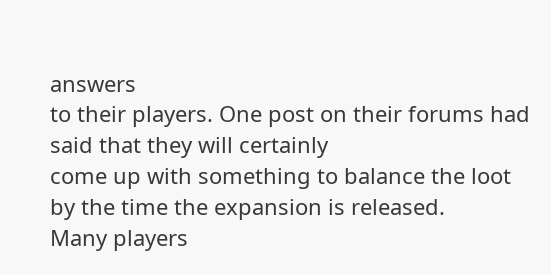answers
to their players. One post on their forums had said that they will certainly
come up with something to balance the loot by the time the expansion is released.
Many players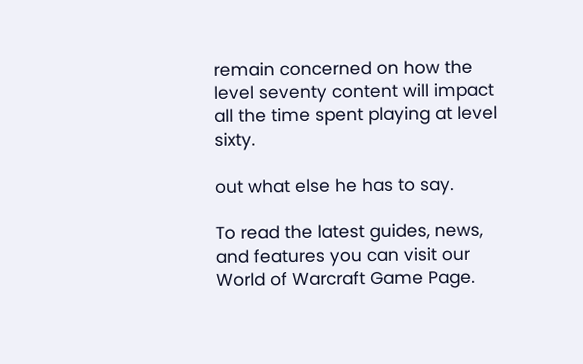remain concerned on how the level seventy content will impact
all the time spent playing at level sixty.

out what else he has to say.

To read the latest guides, news, and features you can visit our World of Warcraft Game Page.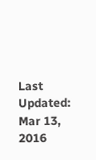Last Updated: Mar 13, 2016